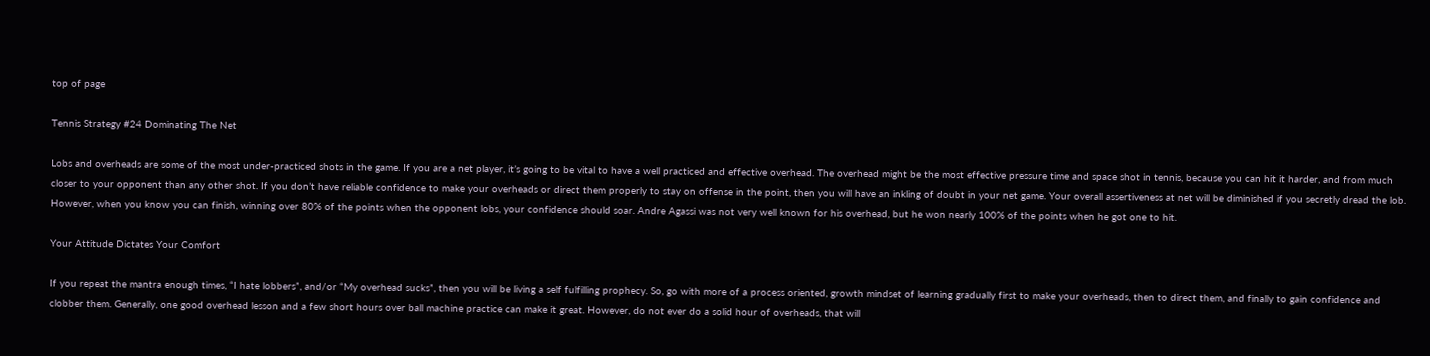top of page

Tennis Strategy #24 Dominating The Net

Lobs and overheads are some of the most under-practiced shots in the game. If you are a net player, it’s going to be vital to have a well practiced and effective overhead. The overhead might be the most effective pressure time and space shot in tennis, because you can hit it harder, and from much closer to your opponent than any other shot. If you don’t have reliable confidence to make your overheads or direct them properly to stay on offense in the point, then you will have an inkling of doubt in your net game. Your overall assertiveness at net will be diminished if you secretly dread the lob. However, when you know you can finish, winning over 80% of the points when the opponent lobs, your confidence should soar. Andre Agassi was not very well known for his overhead, but he won nearly 100% of the points when he got one to hit.

Your Attitude Dictates Your Comfort

If you repeat the mantra enough times, “I hate lobbers”, and/or “My overhead sucks”, then you will be living a self fulfilling prophecy. So, go with more of a process oriented, growth mindset of learning gradually first to make your overheads, then to direct them, and finally to gain confidence and clobber them. Generally, one good overhead lesson and a few short hours over ball machine practice can make it great. However, do not ever do a solid hour of overheads, that will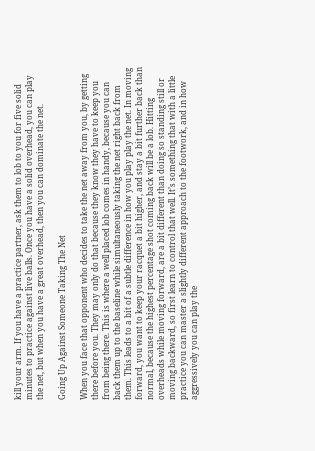kill your arm. If you have a practice partner, ask them to lob to you for five solid minutes to practice against live balls. Once you have a solid overhead, you can play the net, but when you have a great overhead, then you can dominate the net.

Going Up Against Someone Taking The Net

When you face that opponent who decides to take the net away from you, by getting there before you. They may only do that because they know they have to keep you from being there. This is where a well placed lob comes in handy, because you can back them up to the baseline while simultaneously taking the net right back from them. This leads to a bit of a subtle difference in how you play play the net. In moving forward, you want to keep your racquet a bit higher, and stay a bit further back than normal, because the highest percentage shot coming back will be a lob. Hitting overheads while moving forward, are a bit different than doing so standing still or moving backward, so first learn to control that well. It’s something that with a little practice you can master a slightly different approach to the footwork, and in how aggressively you can play the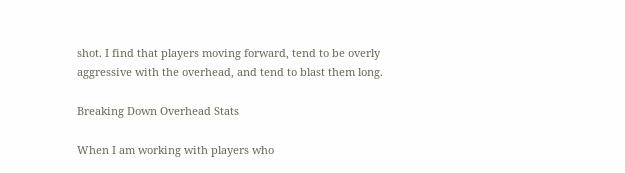shot. I find that players moving forward, tend to be overly aggressive with the overhead, and tend to blast them long.

Breaking Down Overhead Stats

When I am working with players who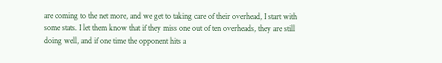are coming to the net more, and we get to taking care of their overhead, I start with some stats. I let them know that if they miss one out of ten overheads, they are still doing well, and if one time the opponent hits a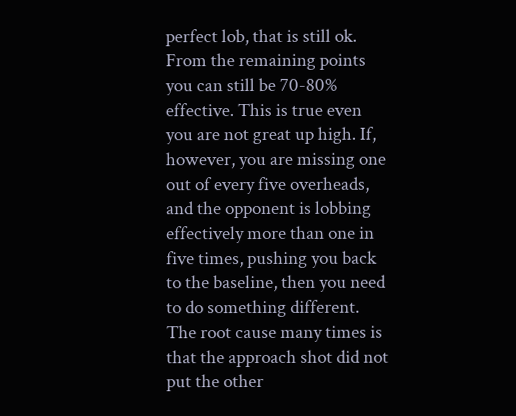perfect lob, that is still ok. From the remaining points you can still be 70-80% effective. This is true even you are not great up high. If, however, you are missing one out of every five overheads, and the opponent is lobbing effectively more than one in five times, pushing you back to the baseline, then you need to do something different. The root cause many times is that the approach shot did not put the other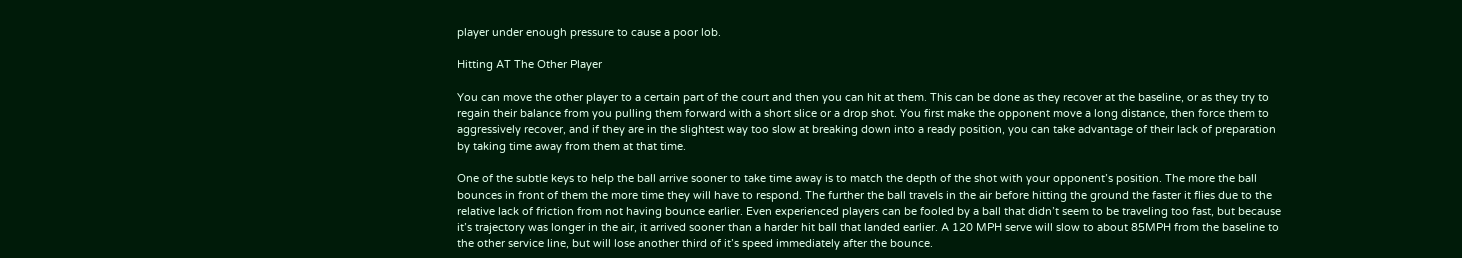player under enough pressure to cause a poor lob.

Hitting AT The Other Player

You can move the other player to a certain part of the court and then you can hit at them. This can be done as they recover at the baseline, or as they try to regain their balance from you pulling them forward with a short slice or a drop shot. You first make the opponent move a long distance, then force them to aggressively recover, and if they are in the slightest way too slow at breaking down into a ready position, you can take advantage of their lack of preparation by taking time away from them at that time.

One of the subtle keys to help the ball arrive sooner to take time away is to match the depth of the shot with your opponent’s position. The more the ball bounces in front of them the more time they will have to respond. The further the ball travels in the air before hitting the ground the faster it flies due to the relative lack of friction from not having bounce earlier. Even experienced players can be fooled by a ball that didn’t seem to be traveling too fast, but because it’s trajectory was longer in the air, it arrived sooner than a harder hit ball that landed earlier. A 120 MPH serve will slow to about 85MPH from the baseline to the other service line, but will lose another third of it’s speed immediately after the bounce.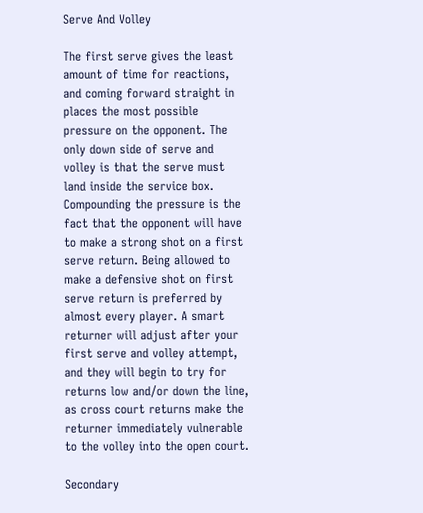Serve And Volley

The first serve gives the least amount of time for reactions, and coming forward straight in places the most possible pressure on the opponent. The only down side of serve and volley is that the serve must land inside the service box. Compounding the pressure is the fact that the opponent will have to make a strong shot on a first serve return. Being allowed to make a defensive shot on first serve return is preferred by almost every player. A smart returner will adjust after your first serve and volley attempt, and they will begin to try for returns low and/or down the line, as cross court returns make the returner immediately vulnerable to the volley into the open court.

Secondary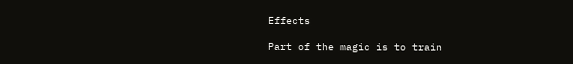Effects

Part of the magic is to train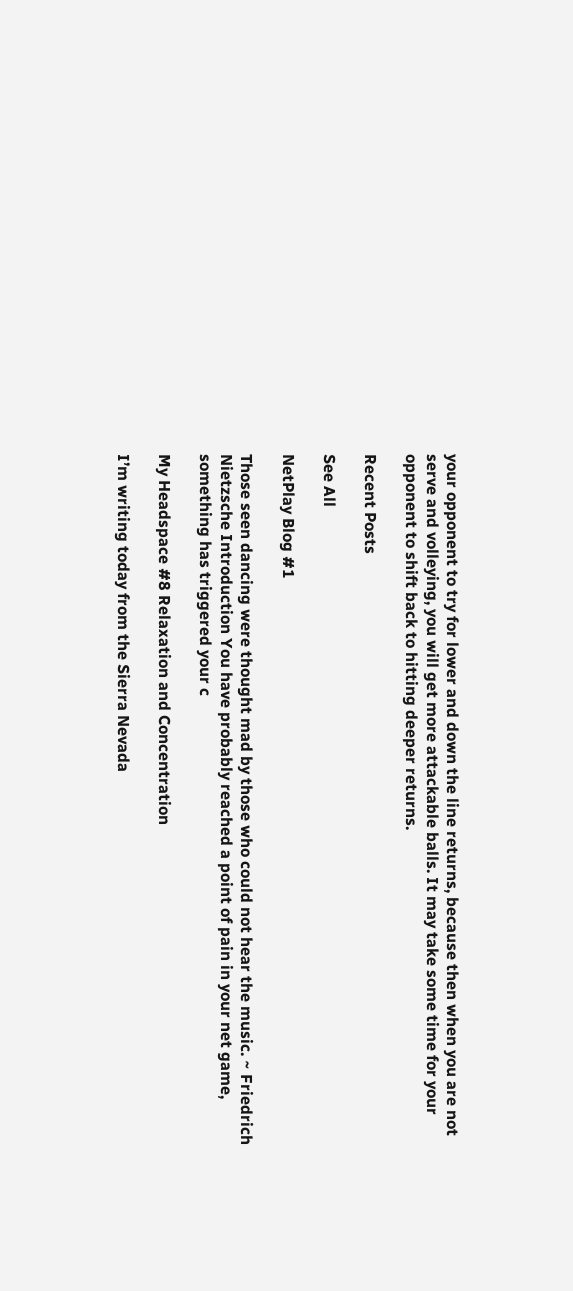your opponent to try for lower and down the line returns, because then when you are not serve and volleying, you will get more attackable balls. It may take some time for your opponent to shift back to hitting deeper returns.

Recent Posts

See All

NetPlay Blog #1

Those seen dancing were thought mad by those who could not hear the music. ~ Friedrich Nietzsche Introduction You have probably reached a point of pain in your net game, something has triggered your c

My Headspace #8 Relaxation and Concentration

I’m writing today from the Sierra Nevada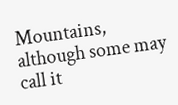Mountains, although some may call it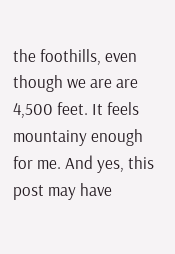the foothills, even though we are are 4,500 feet. It feels mountainy enough for me. And yes, this post may have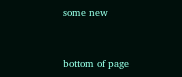some new


bottom of page